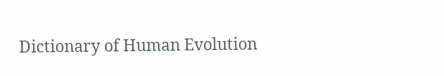Dictionary of Human Evolution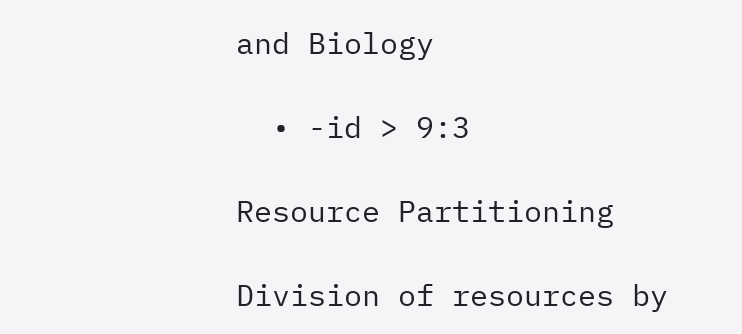and Biology

  • -id > 9:3

Resource Partitioning

Division of resources by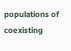populations of coexisting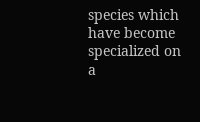species which have become specialized on a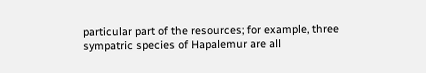particular part of the resources; for example, three sympatric species of Hapalemur are all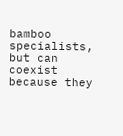bamboo specialists, but can coexist because they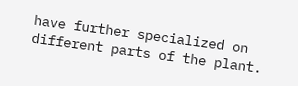have further specialized on different parts of the plant.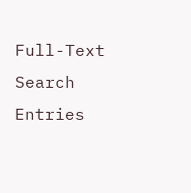Full-Text Search Entries